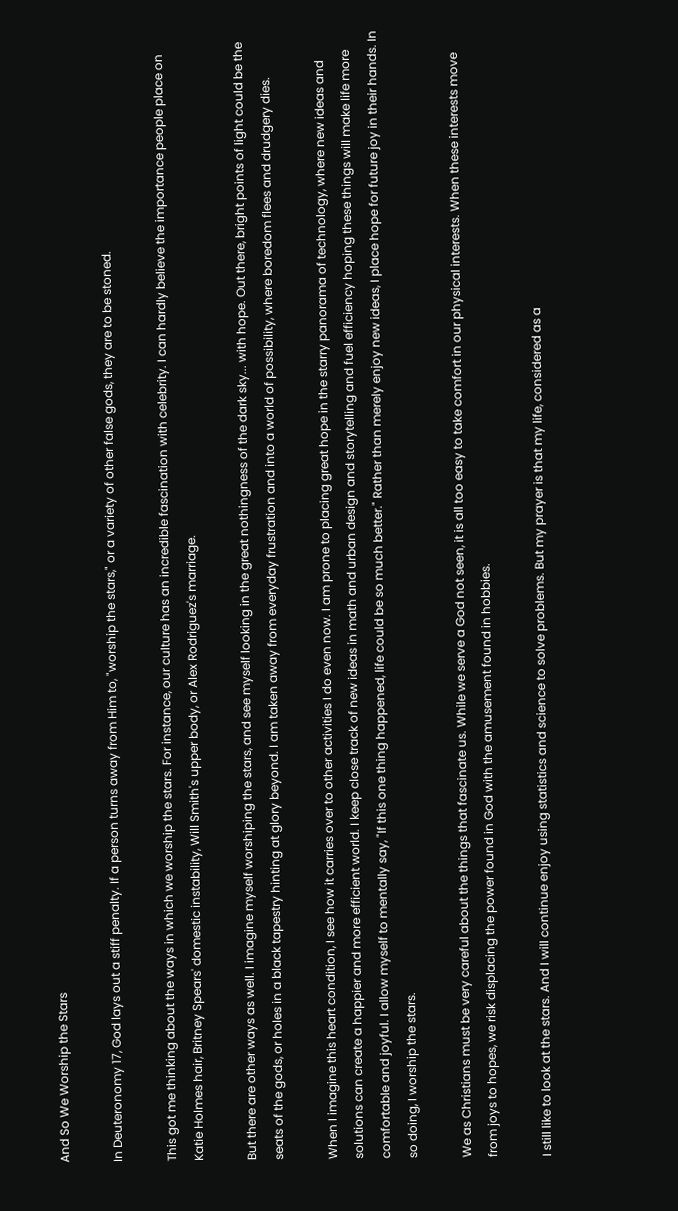And So We Worship the Stars

In Deuteronomy 17, God lays out a stiff penalty. If a person turns away from Him to, "worship the stars," or a variety of other false gods, they are to be stoned.

This got me thinking about the ways in which we worship the stars. For instance, our culture has an incredible fascination with celebrity. I can hardly believe the importance people place on Katie Holmes hair, Britney Spears' domestic instability, Will Smith's upper body, or Alex Rodriguez's marriage.

But there are other ways as well. I imagine myself worshiping the stars, and see myself looking in the great nothingness of the dark sky... with hope. Out there, bright points of light could be the seats of the gods, or holes in a black tapestry hinting at glory beyond. I am taken away from everyday frustration and into a world of possibility, where boredom flees and drudgery dies.

When I imagine this heart condition, I see how it carries over to other activities I do even now. I am prone to placing great hope in the starry panorama of technology, where new ideas and solutions can create a happier and more efficient world. I keep close track of new ideas in math and urban design and storytelling and fuel efficiency hoping these things will make life more comfortable and joyful. I allow myself to mentally say, "If this one thing happened, life could be so much better." Rather than merely enjoy new ideas, I place hope for future joy in their hands. In so doing, I worship the stars.

We as Christians must be very careful about the things that fascinate us. While we serve a God not seen, it is all too easy to take comfort in our physical interests. When these interests move from joys to hopes, we risk displacing the power found in God with the amusement found in hobbies.

I still like to look at the stars. And I will continue enjoy using statistics and science to solve problems. But my prayer is that my life, considered as a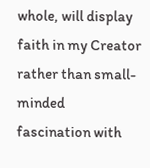whole, will display faith in my Creator rather than small-minded fascination with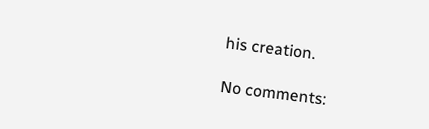his creation.

No comments: